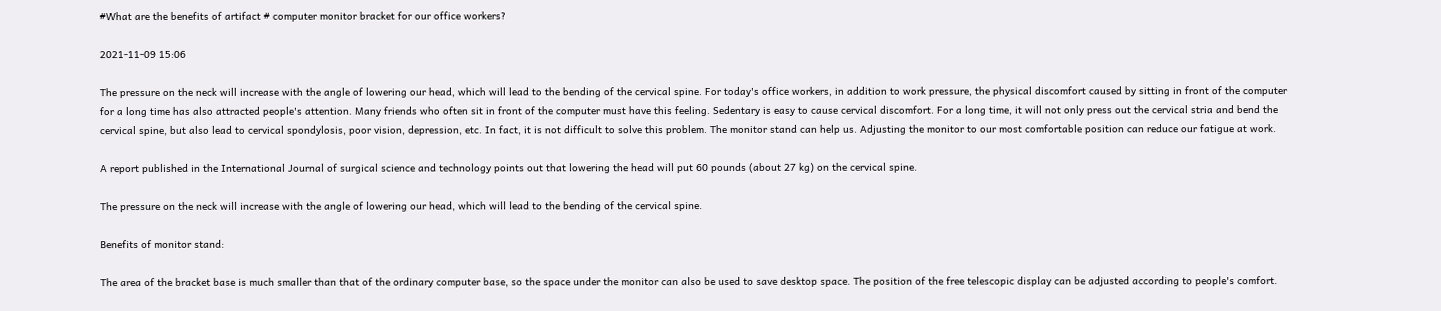#What are the benefits of artifact # computer monitor bracket for our office workers?

2021-11-09 15:06

The pressure on the neck will increase with the angle of lowering our head, which will lead to the bending of the cervical spine. For today's office workers, in addition to work pressure, the physical discomfort caused by sitting in front of the computer for a long time has also attracted people's attention. Many friends who often sit in front of the computer must have this feeling. Sedentary is easy to cause cervical discomfort. For a long time, it will not only press out the cervical stria and bend the cervical spine, but also lead to cervical spondylosis, poor vision, depression, etc. In fact, it is not difficult to solve this problem. The monitor stand can help us. Adjusting the monitor to our most comfortable position can reduce our fatigue at work.

A report published in the International Journal of surgical science and technology points out that lowering the head will put 60 pounds (about 27 kg) on the cervical spine.

The pressure on the neck will increase with the angle of lowering our head, which will lead to the bending of the cervical spine.

Benefits of monitor stand:

The area of the bracket base is much smaller than that of the ordinary computer base, so the space under the monitor can also be used to save desktop space. The position of the free telescopic display can be adjusted according to people's comfort.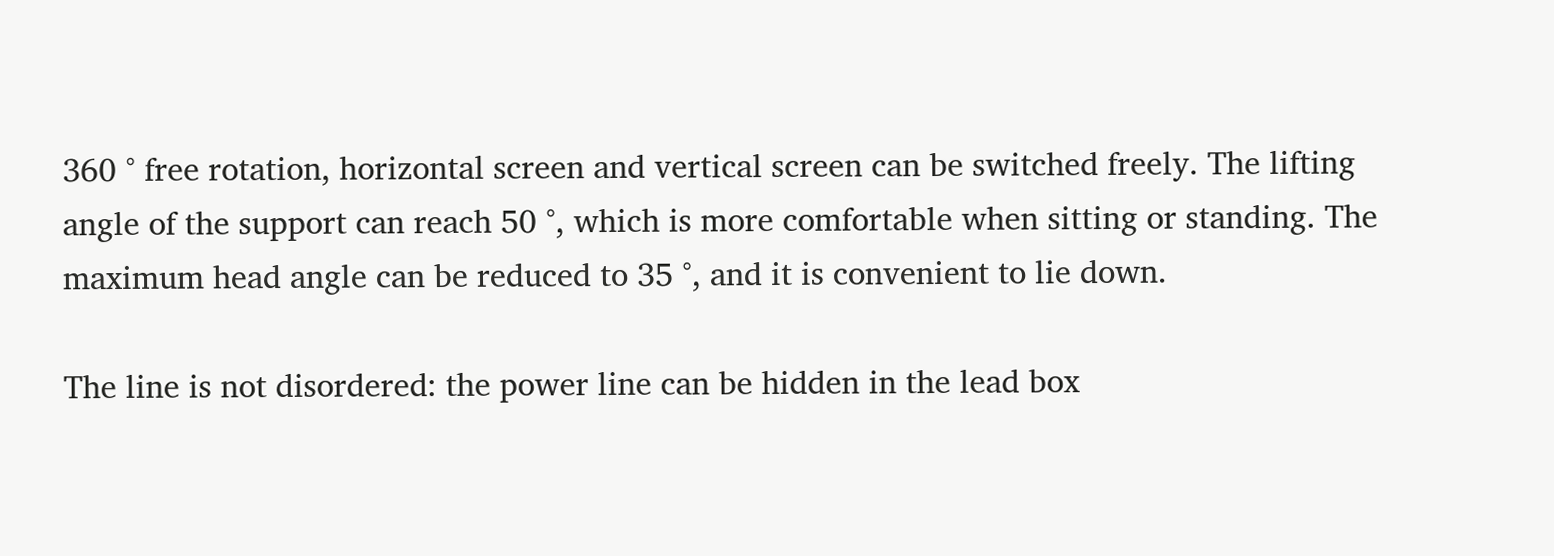360 ° free rotation, horizontal screen and vertical screen can be switched freely. The lifting angle of the support can reach 50 °, which is more comfortable when sitting or standing. The maximum head angle can be reduced to 35 °, and it is convenient to lie down.

The line is not disordered: the power line can be hidden in the lead box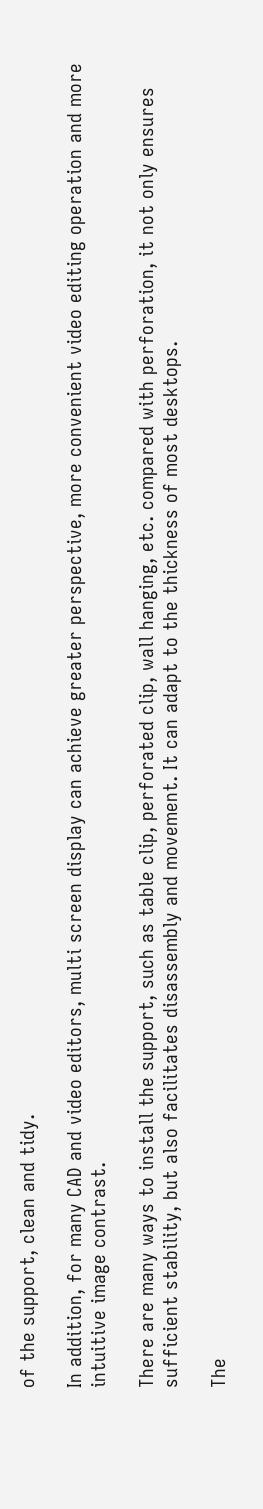of the support, clean and tidy.

In addition, for many CAD and video editors, multi screen display can achieve greater perspective, more convenient video editing operation and more intuitive image contrast.

There are many ways to install the support, such as table clip, perforated clip, wall hanging, etc. compared with perforation, it not only ensures sufficient stability, but also facilitates disassembly and movement. It can adapt to the thickness of most desktops.

The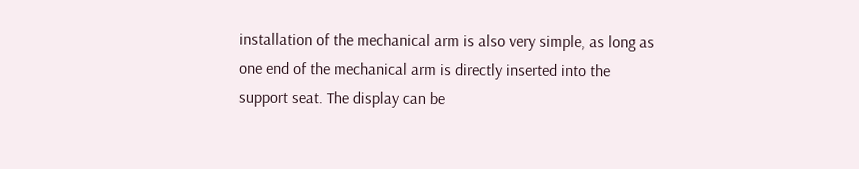installation of the mechanical arm is also very simple, as long as one end of the mechanical arm is directly inserted into the support seat. The display can be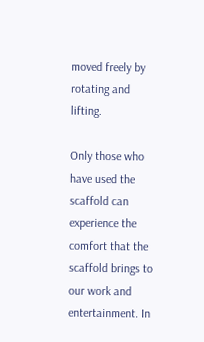moved freely by rotating and lifting.

Only those who have used the scaffold can experience the comfort that the scaffold brings to our work and entertainment. In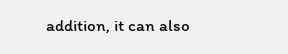addition, it can also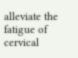alleviate the fatigue of cervical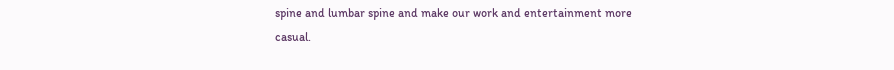spine and lumbar spine and make our work and entertainment more casual.